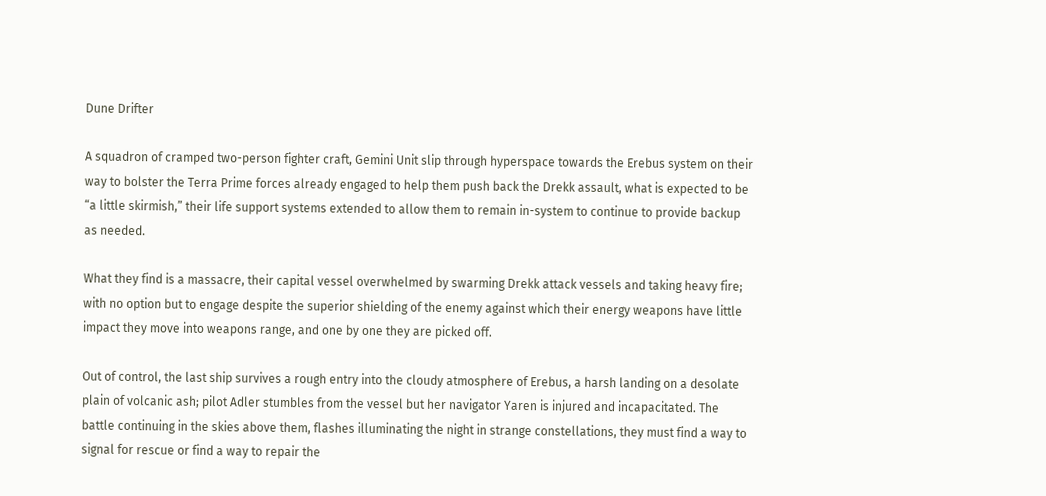Dune Drifter

A squadron of cramped two-person fighter craft, Gemini Unit slip through hyperspace towards the Erebus system on their way to bolster the Terra Prime forces already engaged to help them push back the Drekk assault, what is expected to be “a little skirmish,” their life support systems extended to allow them to remain in-system to continue to provide backup as needed.

What they find is a massacre, their capital vessel overwhelmed by swarming Drekk attack vessels and taking heavy fire; with no option but to engage despite the superior shielding of the enemy against which their energy weapons have little impact they move into weapons range, and one by one they are picked off.

Out of control, the last ship survives a rough entry into the cloudy atmosphere of Erebus, a harsh landing on a desolate plain of volcanic ash; pilot Adler stumbles from the vessel but her navigator Yaren is injured and incapacitated. The battle continuing in the skies above them, flashes illuminating the night in strange constellations, they must find a way to signal for rescue or find a way to repair the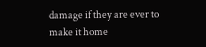damage if they are ever to make it home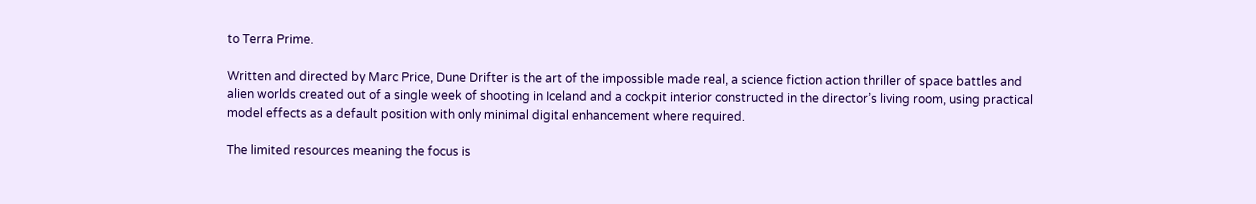to Terra Prime.

Written and directed by Marc Price, Dune Drifter is the art of the impossible made real, a science fiction action thriller of space battles and alien worlds created out of a single week of shooting in Iceland and a cockpit interior constructed in the director’s living room, using practical model effects as a default position with only minimal digital enhancement where required.

The limited resources meaning the focus is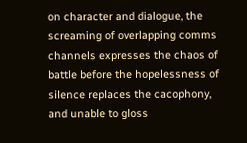on character and dialogue, the screaming of overlapping comms channels expresses the chaos of battle before the hopelessness of silence replaces the cacophony, and unable to gloss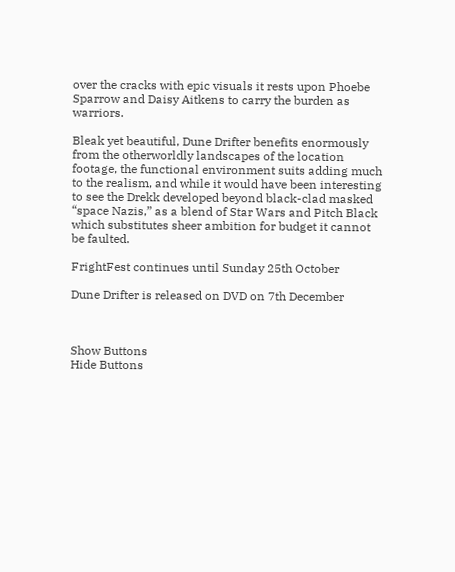over the cracks with epic visuals it rests upon Phoebe Sparrow and Daisy Aitkens to carry the burden as warriors.

Bleak yet beautiful, Dune Drifter benefits enormously from the otherworldly landscapes of the location footage, the functional environment suits adding much to the realism, and while it would have been interesting to see the Drekk developed beyond black-clad masked “space Nazis,” as a blend of Star Wars and Pitch Black which substitutes sheer ambition for budget it cannot be faulted.

FrightFest continues until Sunday 25th October

Dune Drifter is released on DVD on 7th December



Show Buttons
Hide Buttons